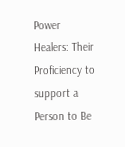Power Healers: Their Proficiency to support a Person to Be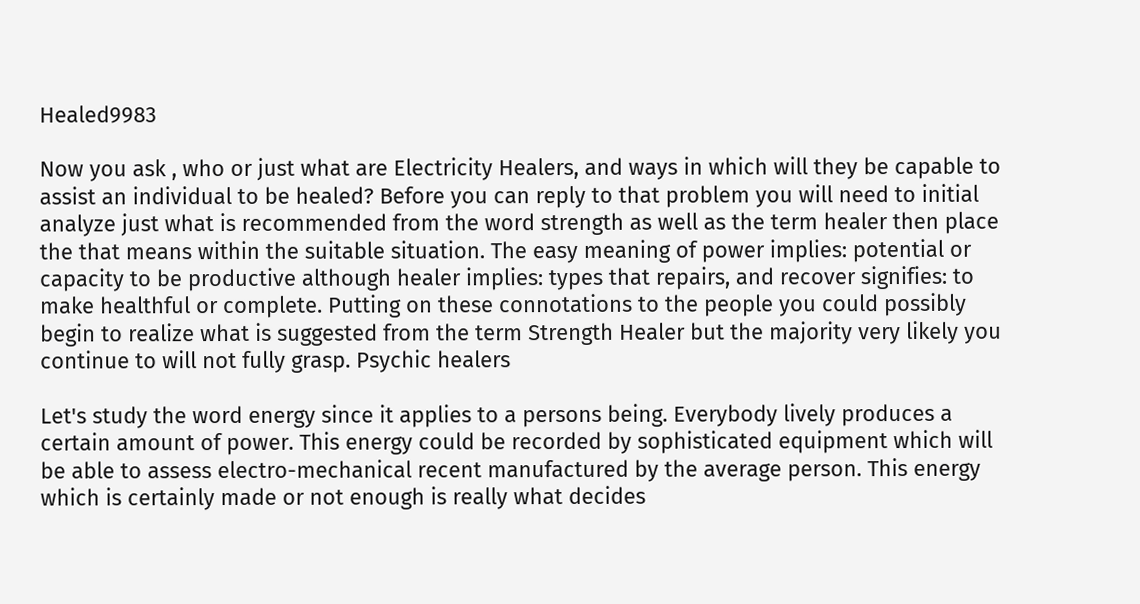Healed9983

Now you ask , who or just what are Electricity Healers, and ways in which will they be capable to assist an individual to be healed? Before you can reply to that problem you will need to initial analyze just what is recommended from the word strength as well as the term healer then place the that means within the suitable situation. The easy meaning of power implies: potential or capacity to be productive although healer implies: types that repairs, and recover signifies: to make healthful or complete. Putting on these connotations to the people you could possibly begin to realize what is suggested from the term Strength Healer but the majority very likely you continue to will not fully grasp. Psychic healers

Let's study the word energy since it applies to a persons being. Everybody lively produces a certain amount of power. This energy could be recorded by sophisticated equipment which will be able to assess electro-mechanical recent manufactured by the average person. This energy which is certainly made or not enough is really what decides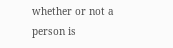whether or not a person is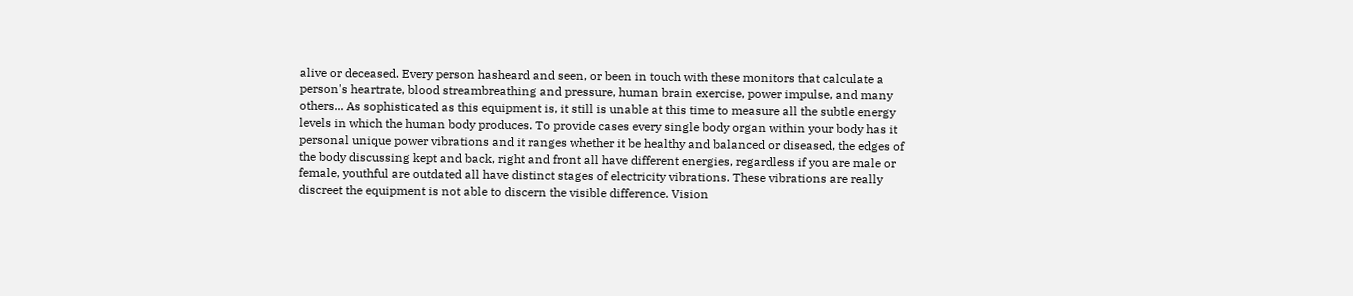alive or deceased. Every person hasheard and seen, or been in touch with these monitors that calculate a person's heartrate, blood streambreathing and pressure, human brain exercise, power impulse, and many others... As sophisticated as this equipment is, it still is unable at this time to measure all the subtle energy levels in which the human body produces. To provide cases every single body organ within your body has it personal unique power vibrations and it ranges whether it be healthy and balanced or diseased, the edges of the body discussing kept and back, right and front all have different energies, regardless if you are male or female, youthful are outdated all have distinct stages of electricity vibrations. These vibrations are really discreet the equipment is not able to discern the visible difference. Vision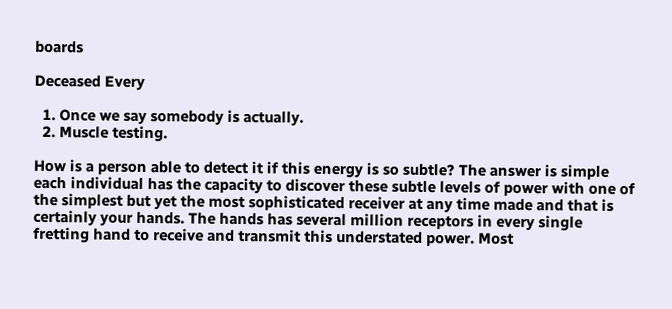boards

Deceased Every

  1. Once we say somebody is actually.
  2. Muscle testing.

How is a person able to detect it if this energy is so subtle? The answer is simple each individual has the capacity to discover these subtle levels of power with one of the simplest but yet the most sophisticated receiver at any time made and that is certainly your hands. The hands has several million receptors in every single fretting hand to receive and transmit this understated power. Most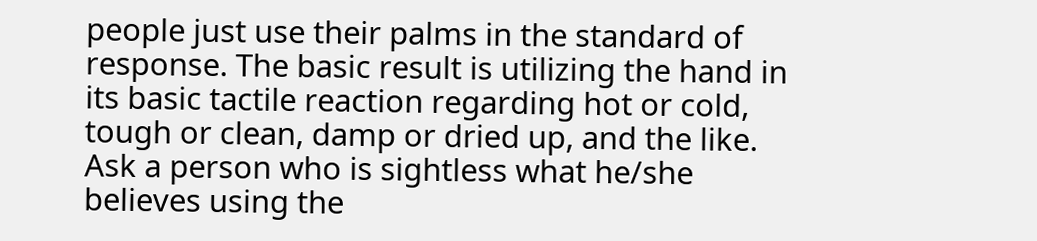people just use their palms in the standard of response. The basic result is utilizing the hand in its basic tactile reaction regarding hot or cold, tough or clean, damp or dried up, and the like. Ask a person who is sightless what he/she believes using the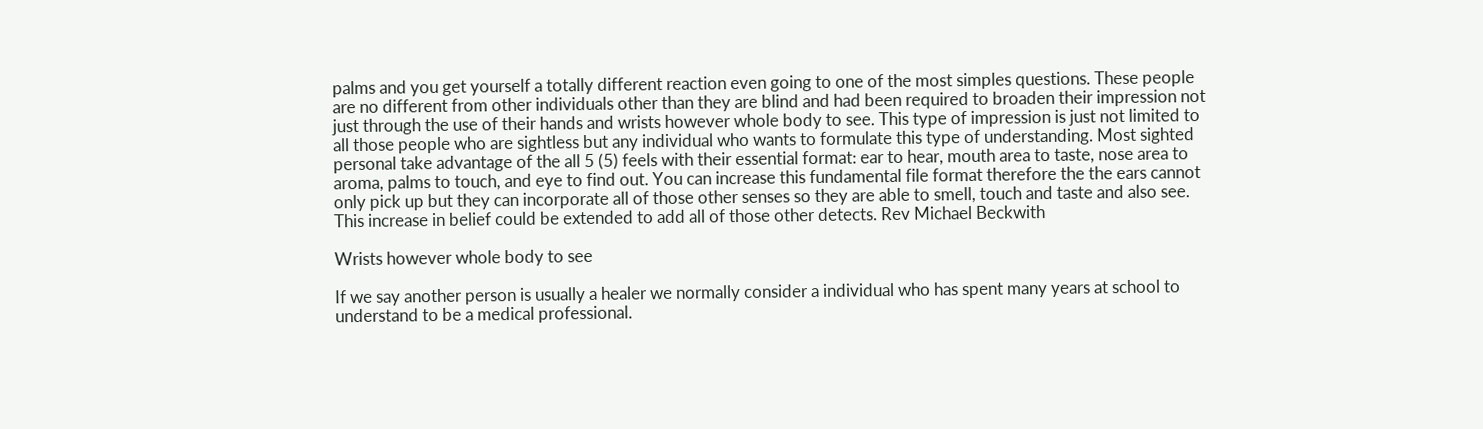palms and you get yourself a totally different reaction even going to one of the most simples questions. These people are no different from other individuals other than they are blind and had been required to broaden their impression not just through the use of their hands and wrists however whole body to see. This type of impression is just not limited to all those people who are sightless but any individual who wants to formulate this type of understanding. Most sighted personal take advantage of the all 5 (5) feels with their essential format: ear to hear, mouth area to taste, nose area to aroma, palms to touch, and eye to find out. You can increase this fundamental file format therefore the the ears cannot only pick up but they can incorporate all of those other senses so they are able to smell, touch and taste and also see. This increase in belief could be extended to add all of those other detects. Rev Michael Beckwith

Wrists however whole body to see

If we say another person is usually a healer we normally consider a individual who has spent many years at school to understand to be a medical professional.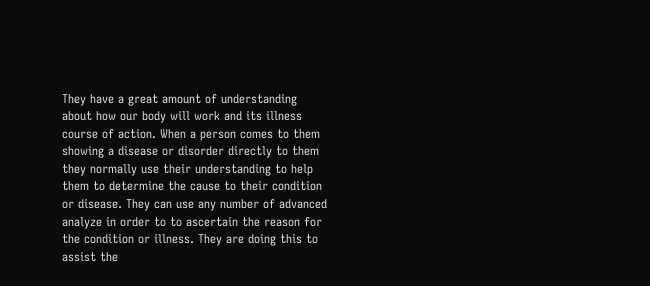They have a great amount of understanding about how our body will work and its illness course of action. When a person comes to them showing a disease or disorder directly to them they normally use their understanding to help them to determine the cause to their condition or disease. They can use any number of advanced analyze in order to to ascertain the reason for the condition or illness. They are doing this to assist the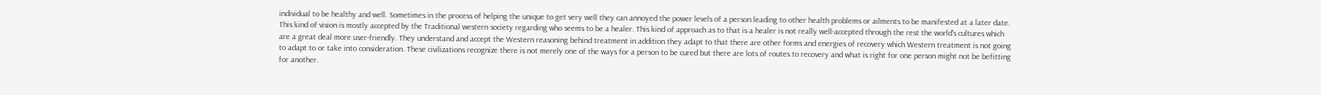individual to be healthy and well. Sometimes in the process of helping the unique to get very well they can annoyed the power levels of a person leading to other health problems or ailments to be manifested at a later date. This kind of vision is mostly accepted by the Traditional western society regarding who seems to be a healer. This kind of approach as to that is a healer is not really well-accepted through the rest the world's cultures which are a great deal more user-friendly. They understand and accept the Western reasoning behind treatment in addition they adapt to that there are other forms and energies of recovery which Western treatment is not going to adapt to or take into consideration. These civilizations recognize there is not merely one of the ways for a person to be cured but there are lots of routes to recovery and what is right for one person might not be befitting for another.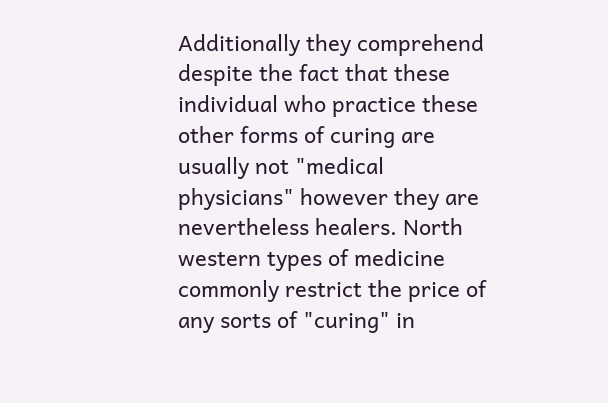Additionally they comprehend despite the fact that these individual who practice these other forms of curing are usually not "medical physicians" however they are nevertheless healers. North western types of medicine commonly restrict the price of any sorts of "curing" in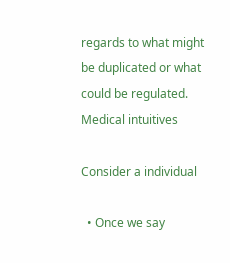regards to what might be duplicated or what could be regulated. Medical intuitives

Consider a individual

  • Once we say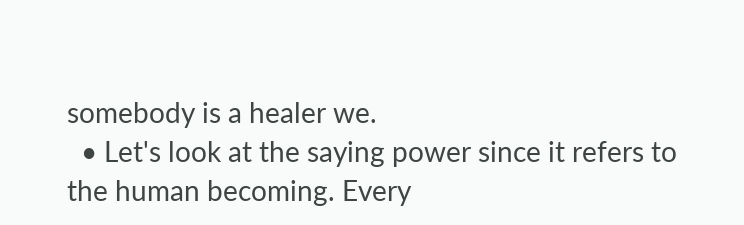somebody is a healer we.
  • Let's look at the saying power since it refers to the human becoming. Every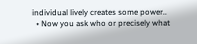individual lively creates some power..
  • Now you ask who or precisely what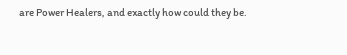are Power Healers, and exactly how could they be.